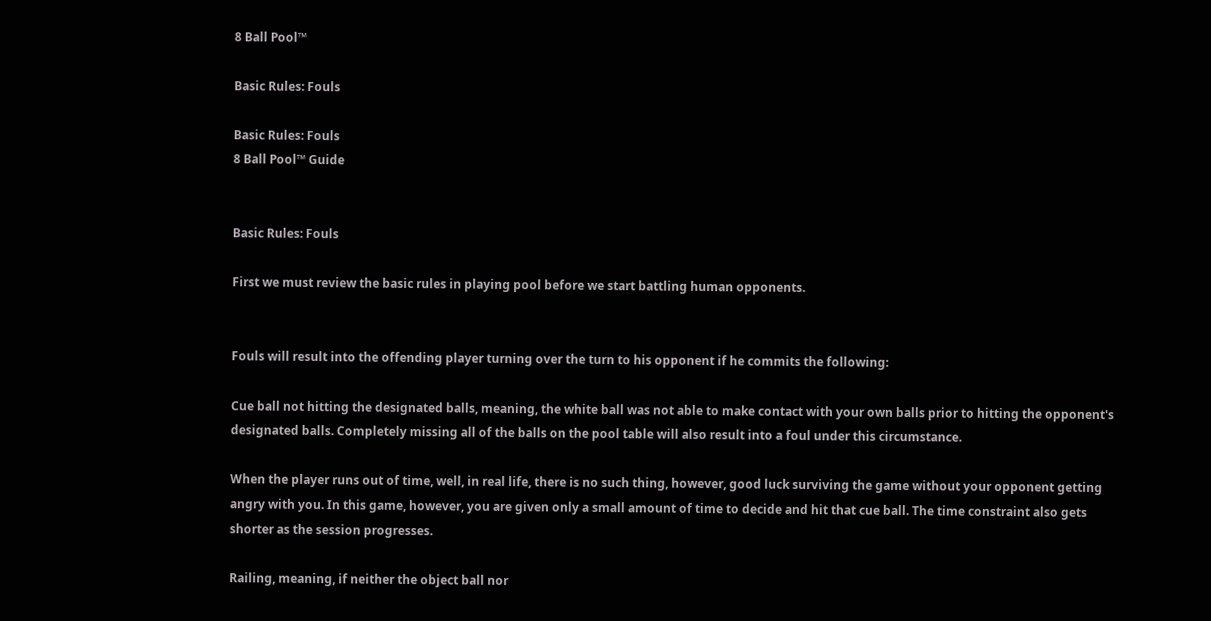8 Ball Pool™

Basic Rules: Fouls

Basic Rules: Fouls
8 Ball Pool™ Guide


Basic Rules: Fouls

First we must review the basic rules in playing pool before we start battling human opponents.


Fouls will result into the offending player turning over the turn to his opponent if he commits the following:

Cue ball not hitting the designated balls, meaning, the white ball was not able to make contact with your own balls prior to hitting the opponent's designated balls. Completely missing all of the balls on the pool table will also result into a foul under this circumstance.

When the player runs out of time, well, in real life, there is no such thing, however, good luck surviving the game without your opponent getting angry with you. In this game, however, you are given only a small amount of time to decide and hit that cue ball. The time constraint also gets shorter as the session progresses.

Railing, meaning, if neither the object ball nor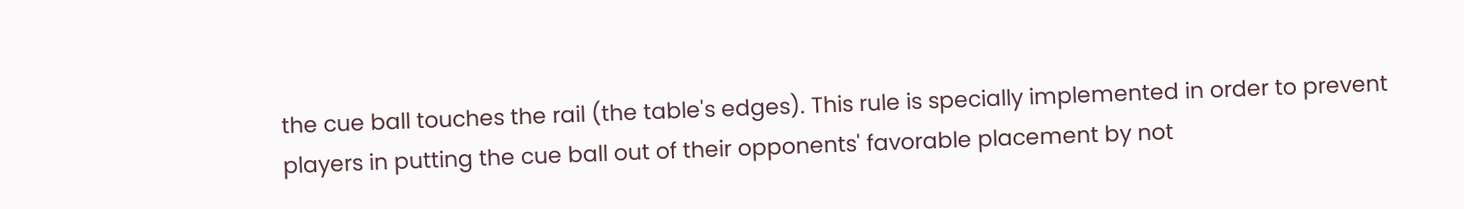the cue ball touches the rail (the table's edges). This rule is specially implemented in order to prevent players in putting the cue ball out of their opponents' favorable placement by not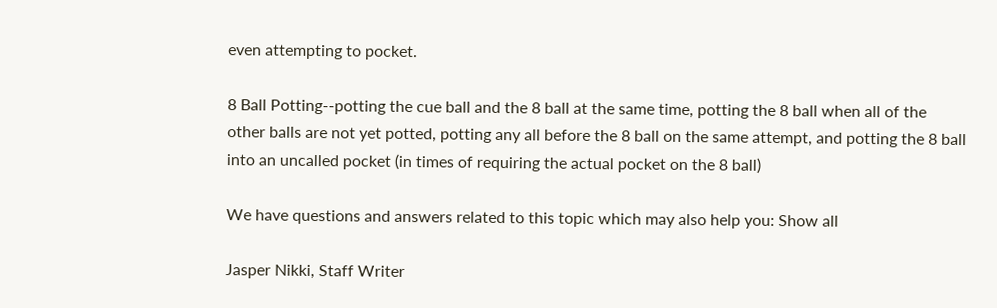even attempting to pocket.

8 Ball Potting--potting the cue ball and the 8 ball at the same time, potting the 8 ball when all of the other balls are not yet potted, potting any all before the 8 ball on the same attempt, and potting the 8 ball into an uncalled pocket (in times of requiring the actual pocket on the 8 ball)

We have questions and answers related to this topic which may also help you: Show all

Jasper Nikki, Staff Writer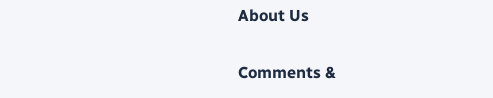About Us

Comments &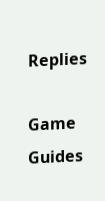Replies

Game Guides